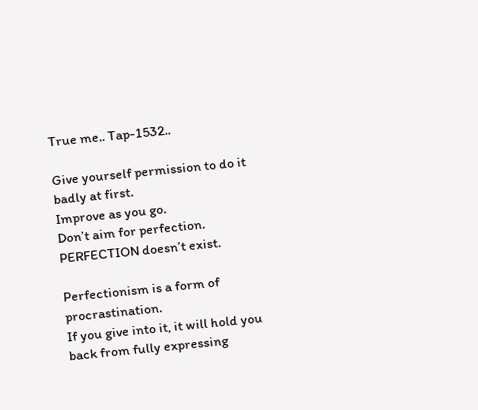True me.. Tap-1532..

Give yourself permission to do it badly at first.
Improve as you go.
Don’t aim for perfection.
PERFECTION doesn’t exist.

Perfectionism is a form of procrastination.
If you give into it, it will hold you back from fully expressing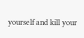yourself and kill your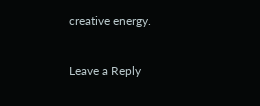creative energy.


Leave a Reply